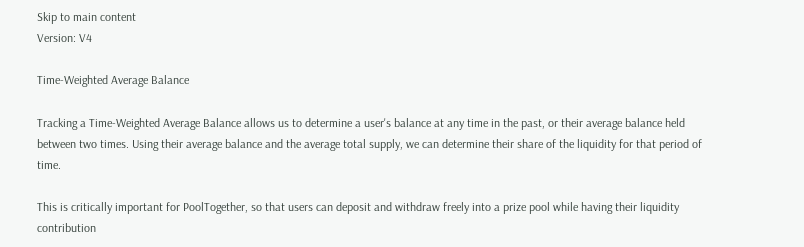Skip to main content
Version: V4

Time-Weighted Average Balance

Tracking a Time-Weighted Average Balance allows us to determine a user's balance at any time in the past, or their average balance held between two times. Using their average balance and the average total supply, we can determine their share of the liquidity for that period of time.

This is critically important for PoolTogether, so that users can deposit and withdraw freely into a prize pool while having their liquidity contribution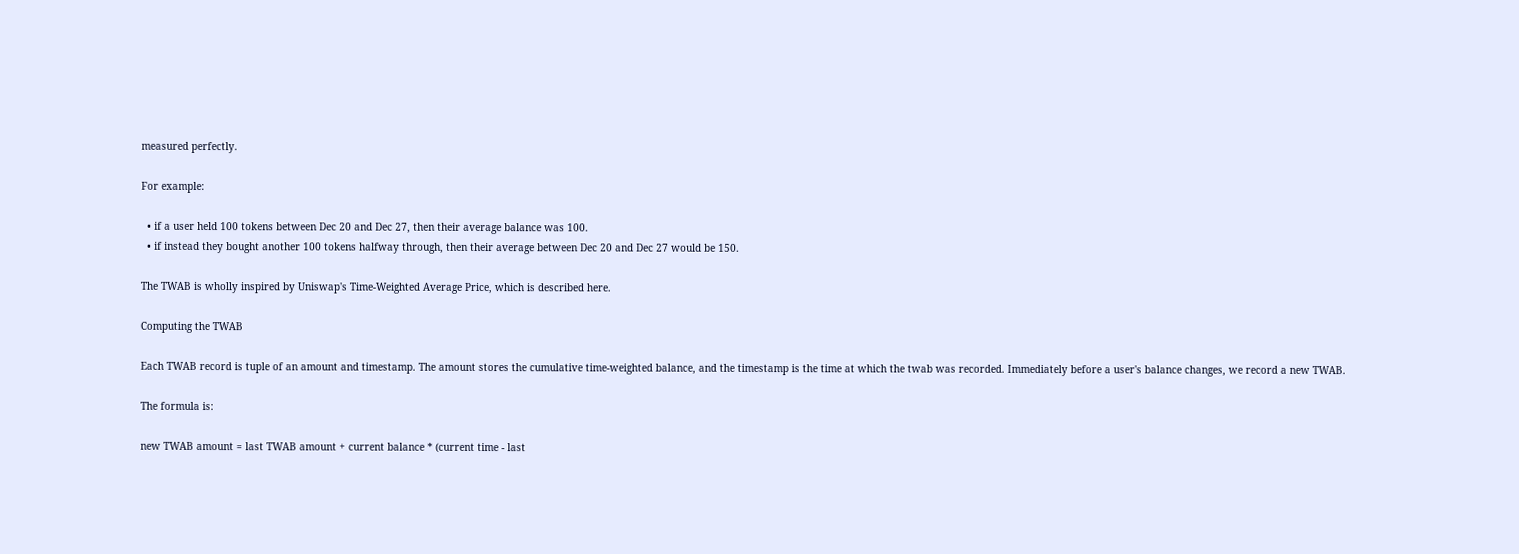measured perfectly.

For example:

  • if a user held 100 tokens between Dec 20 and Dec 27, then their average balance was 100.
  • if instead they bought another 100 tokens halfway through, then their average between Dec 20 and Dec 27 would be 150.

The TWAB is wholly inspired by Uniswap's Time-Weighted Average Price, which is described here.

Computing the TWAB

Each TWAB record is tuple of an amount and timestamp. The amount stores the cumulative time-weighted balance, and the timestamp is the time at which the twab was recorded. Immediately before a user's balance changes, we record a new TWAB.

The formula is:

new TWAB amount = last TWAB amount + current balance * (current time - last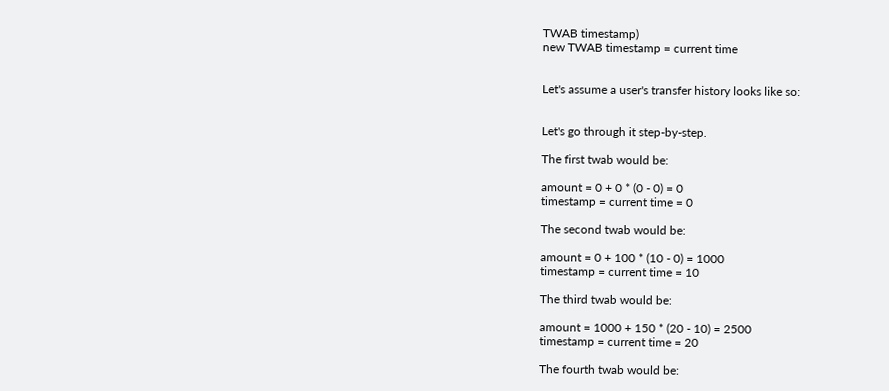TWAB timestamp)
new TWAB timestamp = current time


Let's assume a user's transfer history looks like so:


Let's go through it step-by-step.

The first twab would be:

amount = 0 + 0 * (0 - 0) = 0
timestamp = current time = 0

The second twab would be:

amount = 0 + 100 * (10 - 0) = 1000
timestamp = current time = 10

The third twab would be:

amount = 1000 + 150 * (20 - 10) = 2500
timestamp = current time = 20

The fourth twab would be: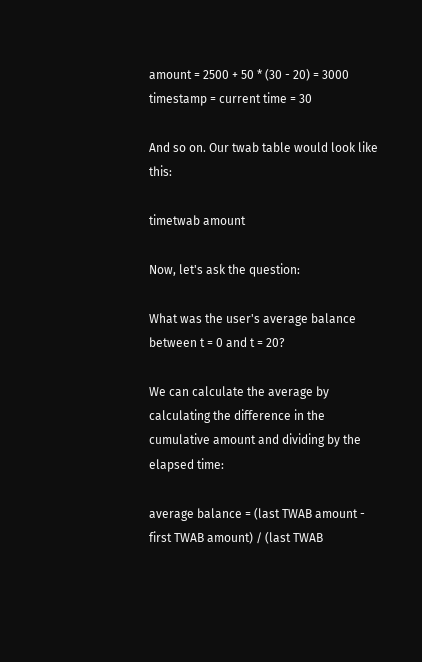amount = 2500 + 50 * (30 - 20) = 3000
timestamp = current time = 30

And so on. Our twab table would look like this:

timetwab amount

Now, let's ask the question:

What was the user's average balance between t = 0 and t = 20?

We can calculate the average by calculating the difference in the cumulative amount and dividing by the elapsed time:

average balance = (last TWAB amount - first TWAB amount) / (last TWAB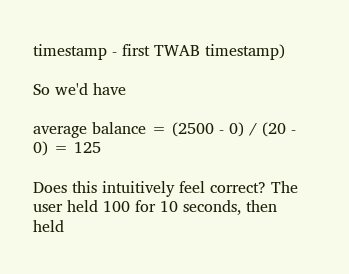timestamp - first TWAB timestamp)

So we'd have

average balance = (2500 - 0) / (20 - 0) = 125

Does this intuitively feel correct? The user held 100 for 10 seconds, then held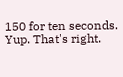150 for ten seconds. Yup. That's right.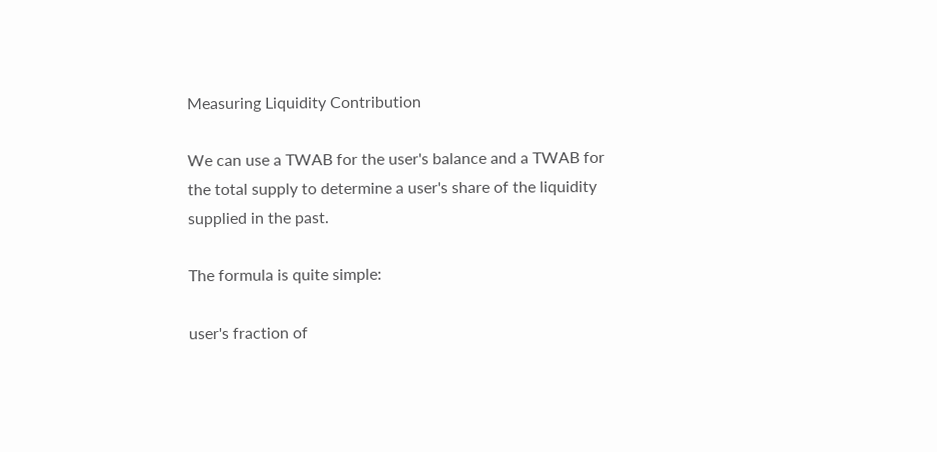Measuring Liquidity Contribution

We can use a TWAB for the user's balance and a TWAB for the total supply to determine a user's share of the liquidity supplied in the past.

The formula is quite simple:

user's fraction of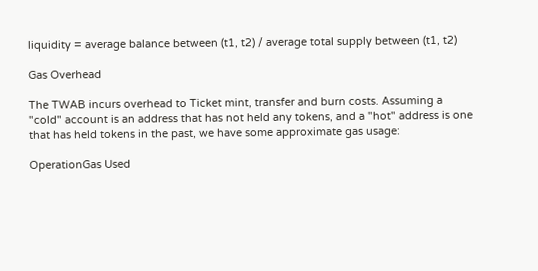liquidity = average balance between (t1, t2) / average total supply between (t1, t2)

Gas Overhead

The TWAB incurs overhead to Ticket mint, transfer and burn costs. Assuming a "cold" account is an address that has not held any tokens, and a "hot" address is one that has held tokens in the past, we have some approximate gas usage:

OperationGas Used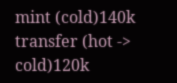mint (cold)140k
transfer (hot -> cold)120k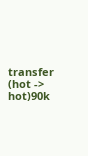transfer (hot -> hot)90k